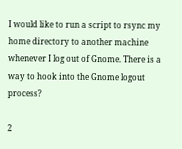I would like to run a script to rsync my home directory to another machine whenever I log out of Gnome. There is a way to hook into the Gnome logout process?

2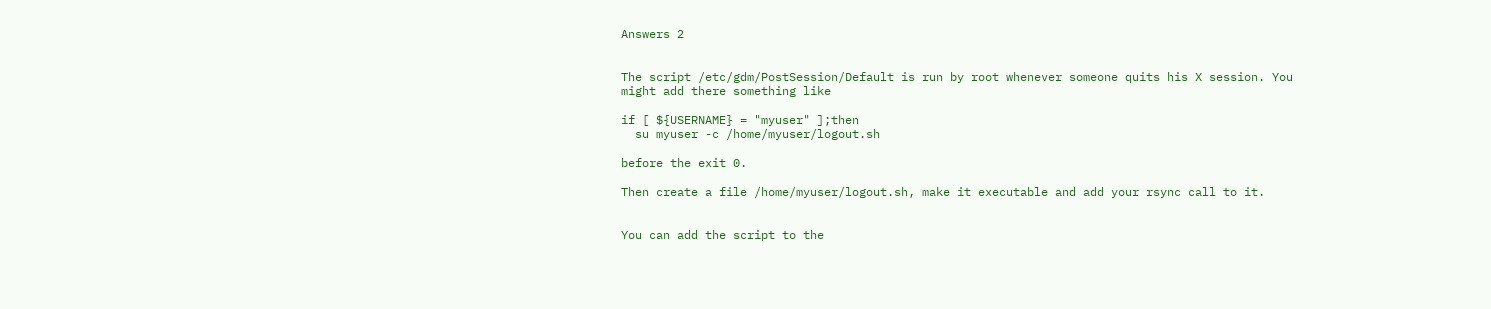Answers 2


The script /etc/gdm/PostSession/Default is run by root whenever someone quits his X session. You might add there something like

if [ ${USERNAME} = "myuser" ];then
  su myuser -c /home/myuser/logout.sh

before the exit 0.

Then create a file /home/myuser/logout.sh, make it executable and add your rsync call to it.


You can add the script to the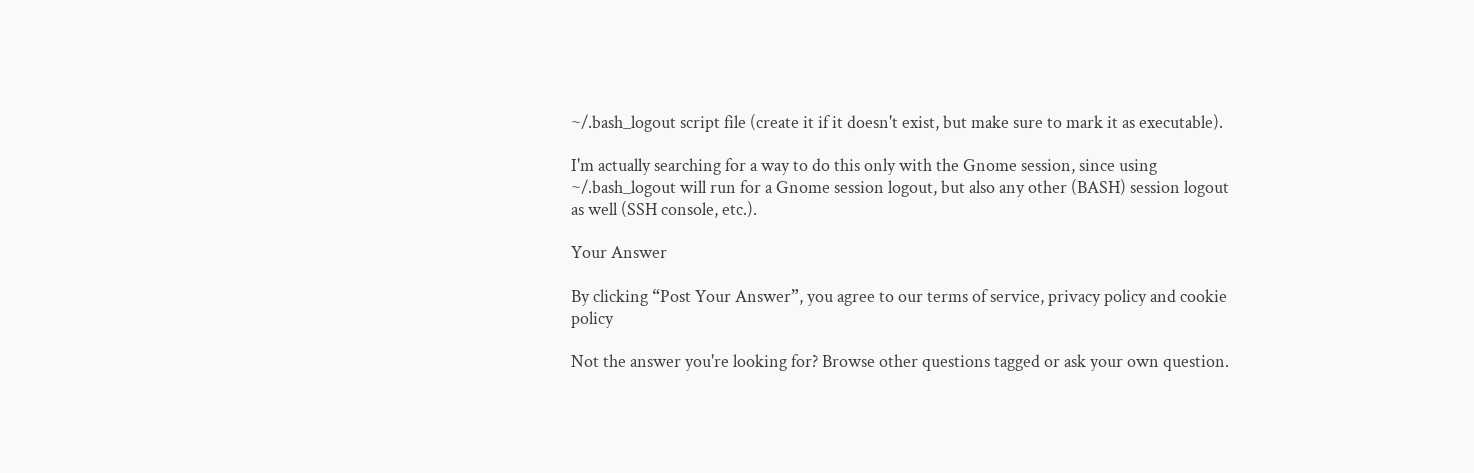~/.bash_logout script file (create it if it doesn't exist, but make sure to mark it as executable).

I'm actually searching for a way to do this only with the Gnome session, since using ~/.bash_logout will run for a Gnome session logout, but also any other (BASH) session logout as well (SSH console, etc.).

Your Answer

By clicking “Post Your Answer”, you agree to our terms of service, privacy policy and cookie policy

Not the answer you're looking for? Browse other questions tagged or ask your own question.